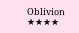Oblivion ★★★★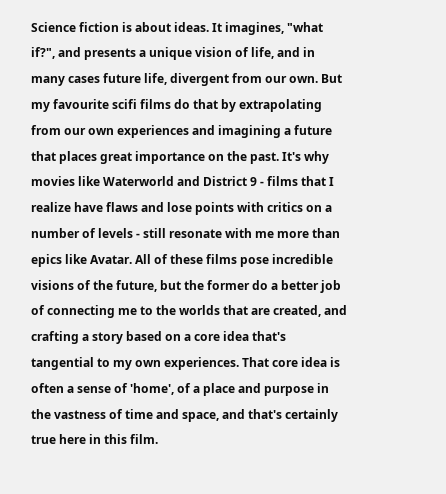Science fiction is about ideas. It imagines, "what if?", and presents a unique vision of life, and in many cases future life, divergent from our own. But my favourite scifi films do that by extrapolating from our own experiences and imagining a future that places great importance on the past. It's why movies like Waterworld and District 9 - films that I realize have flaws and lose points with critics on a number of levels - still resonate with me more than epics like Avatar. All of these films pose incredible visions of the future, but the former do a better job of connecting me to the worlds that are created, and crafting a story based on a core idea that's tangential to my own experiences. That core idea is often a sense of 'home', of a place and purpose in the vastness of time and space, and that's certainly true here in this film.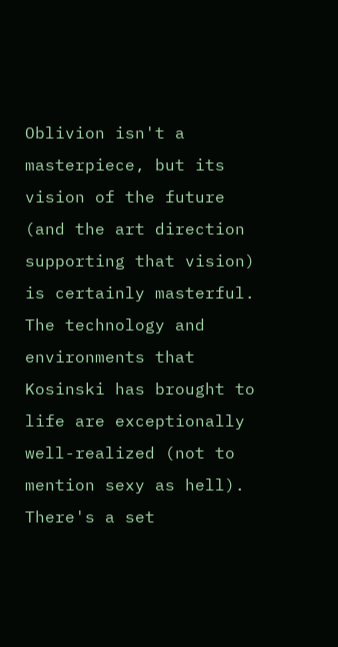Oblivion isn't a masterpiece, but its vision of the future (and the art direction supporting that vision) is certainly masterful. The technology and environments that Kosinski has brought to life are exceptionally well-realized (not to mention sexy as hell). There's a set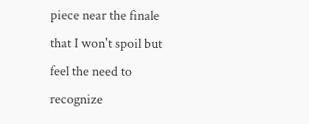piece near the finale that I won't spoil but feel the need to recognize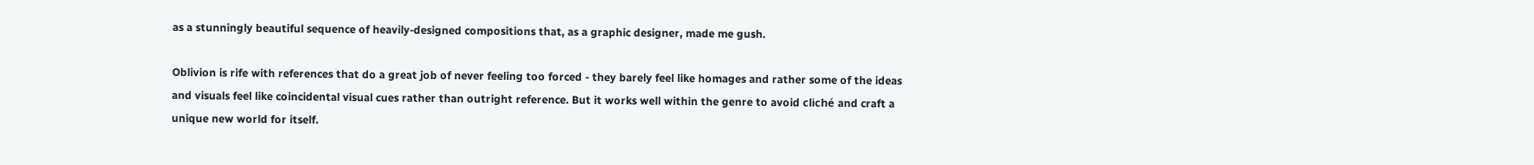as a stunningly beautiful sequence of heavily-designed compositions that, as a graphic designer, made me gush.

Oblivion is rife with references that do a great job of never feeling too forced - they barely feel like homages and rather some of the ideas and visuals feel like coincidental visual cues rather than outright reference. But it works well within the genre to avoid cliché and craft a unique new world for itself.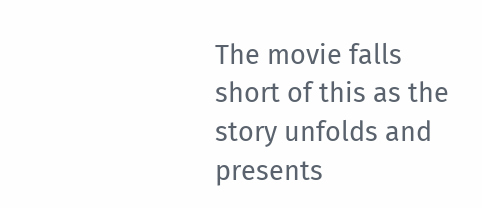The movie falls short of this as the story unfolds and presents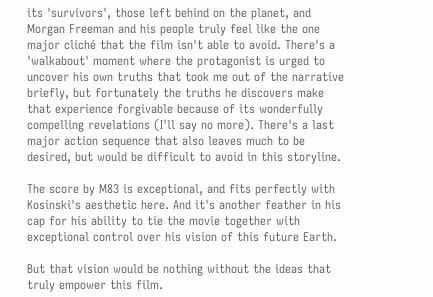its 'survivors', those left behind on the planet, and Morgan Freeman and his people truly feel like the one major cliché that the film isn't able to avoid. There's a 'walkabout' moment where the protagonist is urged to uncover his own truths that took me out of the narrative briefly, but fortunately the truths he discovers make that experience forgivable because of its wonderfully compelling revelations (I'll say no more). There's a last major action sequence that also leaves much to be desired, but would be difficult to avoid in this storyline.

The score by M83 is exceptional, and fits perfectly with Kosinski's aesthetic here. And it's another feather in his cap for his ability to tie the movie together with exceptional control over his vision of this future Earth.

But that vision would be nothing without the ideas that truly empower this film.